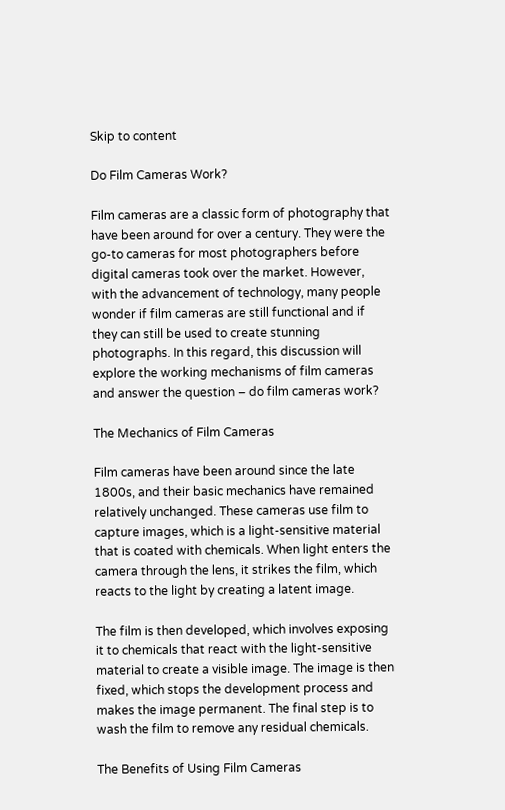Skip to content

Do Film Cameras Work?

Film cameras are a classic form of photography that have been around for over a century. They were the go-to cameras for most photographers before digital cameras took over the market. However, with the advancement of technology, many people wonder if film cameras are still functional and if they can still be used to create stunning photographs. In this regard, this discussion will explore the working mechanisms of film cameras and answer the question – do film cameras work?

The Mechanics of Film Cameras

Film cameras have been around since the late 1800s, and their basic mechanics have remained relatively unchanged. These cameras use film to capture images, which is a light-sensitive material that is coated with chemicals. When light enters the camera through the lens, it strikes the film, which reacts to the light by creating a latent image.

The film is then developed, which involves exposing it to chemicals that react with the light-sensitive material to create a visible image. The image is then fixed, which stops the development process and makes the image permanent. The final step is to wash the film to remove any residual chemicals.

The Benefits of Using Film Cameras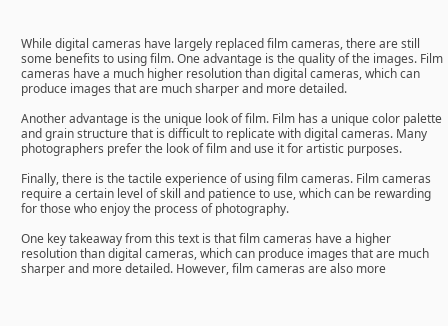While digital cameras have largely replaced film cameras, there are still some benefits to using film. One advantage is the quality of the images. Film cameras have a much higher resolution than digital cameras, which can produce images that are much sharper and more detailed.

Another advantage is the unique look of film. Film has a unique color palette and grain structure that is difficult to replicate with digital cameras. Many photographers prefer the look of film and use it for artistic purposes.

Finally, there is the tactile experience of using film cameras. Film cameras require a certain level of skill and patience to use, which can be rewarding for those who enjoy the process of photography.

One key takeaway from this text is that film cameras have a higher resolution than digital cameras, which can produce images that are much sharper and more detailed. However, film cameras are also more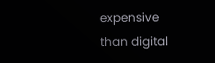expensive than digital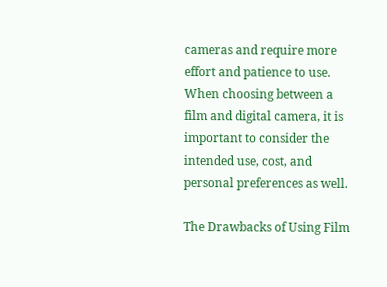cameras and require more effort and patience to use. When choosing between a film and digital camera, it is important to consider the intended use, cost, and personal preferences as well.

The Drawbacks of Using Film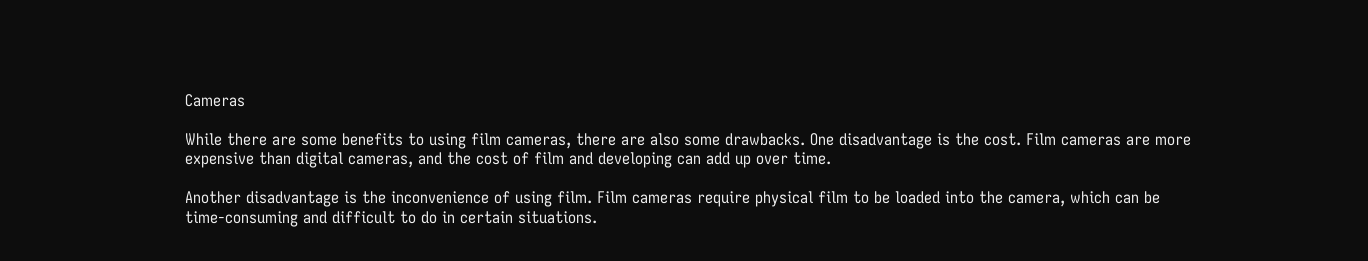Cameras

While there are some benefits to using film cameras, there are also some drawbacks. One disadvantage is the cost. Film cameras are more expensive than digital cameras, and the cost of film and developing can add up over time.

Another disadvantage is the inconvenience of using film. Film cameras require physical film to be loaded into the camera, which can be time-consuming and difficult to do in certain situations.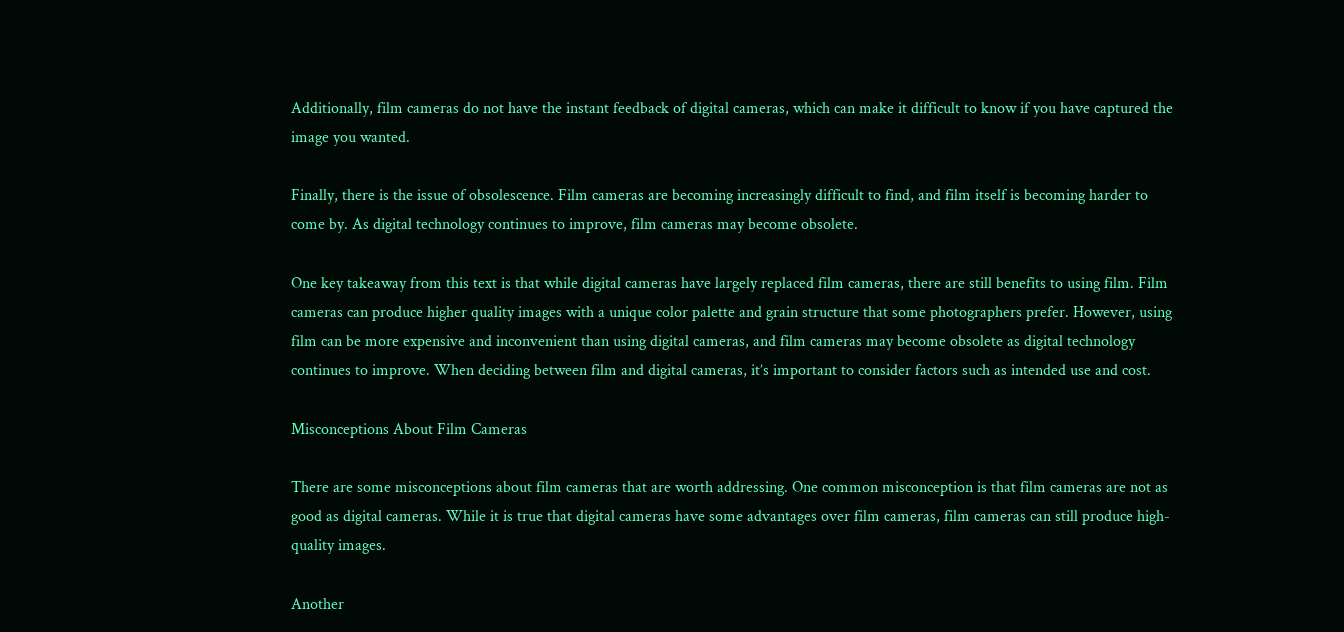Additionally, film cameras do not have the instant feedback of digital cameras, which can make it difficult to know if you have captured the image you wanted.

Finally, there is the issue of obsolescence. Film cameras are becoming increasingly difficult to find, and film itself is becoming harder to come by. As digital technology continues to improve, film cameras may become obsolete.

One key takeaway from this text is that while digital cameras have largely replaced film cameras, there are still benefits to using film. Film cameras can produce higher quality images with a unique color palette and grain structure that some photographers prefer. However, using film can be more expensive and inconvenient than using digital cameras, and film cameras may become obsolete as digital technology continues to improve. When deciding between film and digital cameras, it’s important to consider factors such as intended use and cost.

Misconceptions About Film Cameras

There are some misconceptions about film cameras that are worth addressing. One common misconception is that film cameras are not as good as digital cameras. While it is true that digital cameras have some advantages over film cameras, film cameras can still produce high-quality images.

Another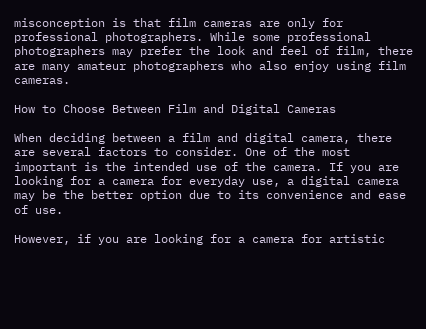misconception is that film cameras are only for professional photographers. While some professional photographers may prefer the look and feel of film, there are many amateur photographers who also enjoy using film cameras.

How to Choose Between Film and Digital Cameras

When deciding between a film and digital camera, there are several factors to consider. One of the most important is the intended use of the camera. If you are looking for a camera for everyday use, a digital camera may be the better option due to its convenience and ease of use.

However, if you are looking for a camera for artistic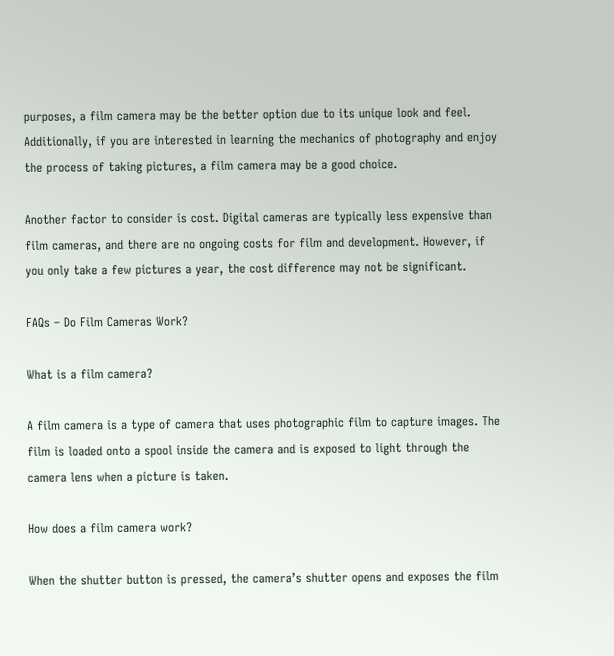purposes, a film camera may be the better option due to its unique look and feel. Additionally, if you are interested in learning the mechanics of photography and enjoy the process of taking pictures, a film camera may be a good choice.

Another factor to consider is cost. Digital cameras are typically less expensive than film cameras, and there are no ongoing costs for film and development. However, if you only take a few pictures a year, the cost difference may not be significant.

FAQs – Do Film Cameras Work?

What is a film camera?

A film camera is a type of camera that uses photographic film to capture images. The film is loaded onto a spool inside the camera and is exposed to light through the camera lens when a picture is taken.

How does a film camera work?

When the shutter button is pressed, the camera’s shutter opens and exposes the film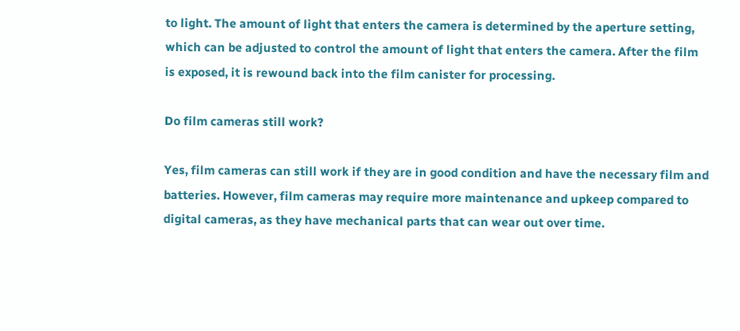to light. The amount of light that enters the camera is determined by the aperture setting, which can be adjusted to control the amount of light that enters the camera. After the film is exposed, it is rewound back into the film canister for processing.

Do film cameras still work?

Yes, film cameras can still work if they are in good condition and have the necessary film and batteries. However, film cameras may require more maintenance and upkeep compared to digital cameras, as they have mechanical parts that can wear out over time.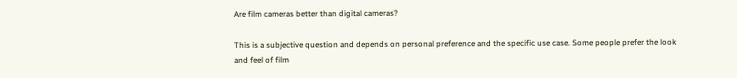Are film cameras better than digital cameras?

This is a subjective question and depends on personal preference and the specific use case. Some people prefer the look and feel of film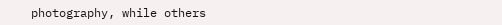photography, while others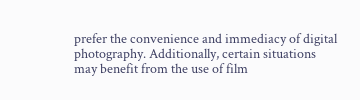prefer the convenience and immediacy of digital photography. Additionally, certain situations may benefit from the use of film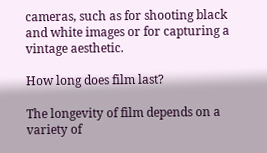cameras, such as for shooting black and white images or for capturing a vintage aesthetic.

How long does film last?

The longevity of film depends on a variety of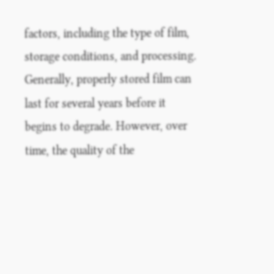factors, including the type of film, storage conditions, and processing. Generally, properly stored film can last for several years before it begins to degrade. However, over time, the quality of the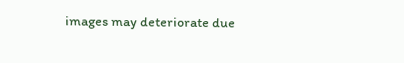images may deteriorate due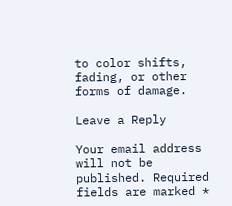to color shifts, fading, or other forms of damage.

Leave a Reply

Your email address will not be published. Required fields are marked *